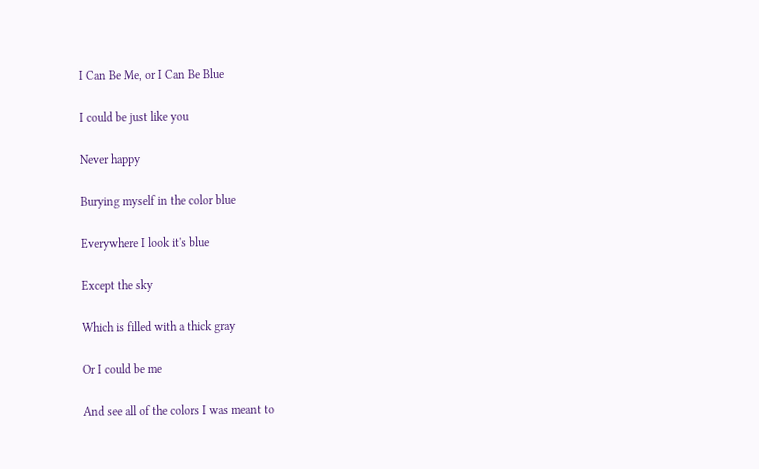I Can Be Me, or I Can Be Blue

I could be just like you

Never happy

Burying myself in the color blue

Everywhere I look it's blue

Except the sky

Which is filled with a thick gray

Or I could be me

And see all of the colors I was meant to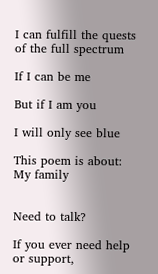I can fulfill the quests of the full spectrum

If I can be me

But if I am you

I will only see blue

This poem is about:
My family


Need to talk?

If you ever need help or support,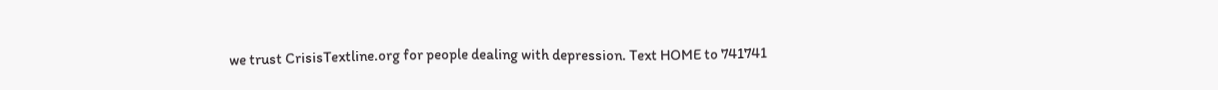we trust CrisisTextline.org for people dealing with depression. Text HOME to 741741